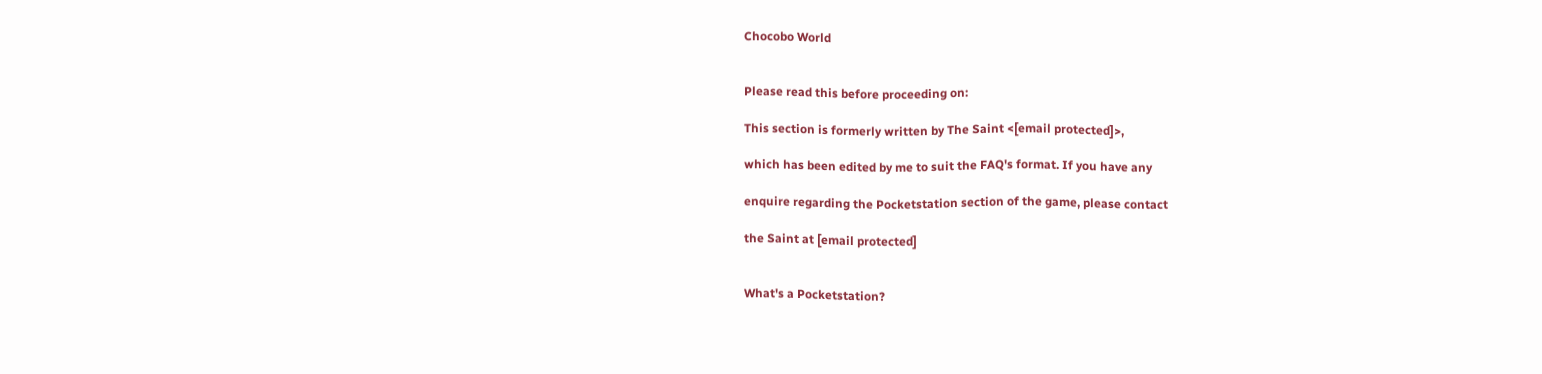Chocobo World


Please read this before proceeding on:

This section is formerly written by The Saint <[email protected]>,

which has been edited by me to suit the FAQ's format. If you have any

enquire regarding the Pocketstation section of the game, please contact

the Saint at [email protected]


What's a Pocketstation?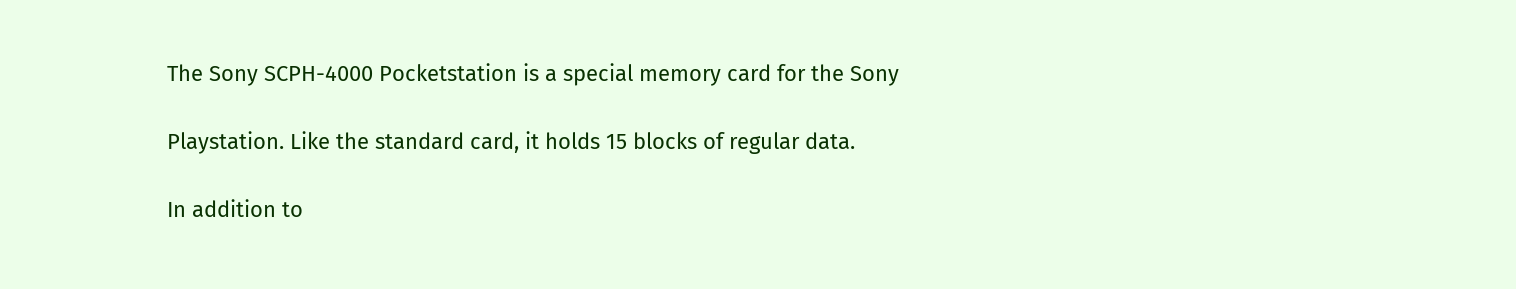The Sony SCPH-4000 Pocketstation is a special memory card for the Sony

Playstation. Like the standard card, it holds 15 blocks of regular data.

In addition to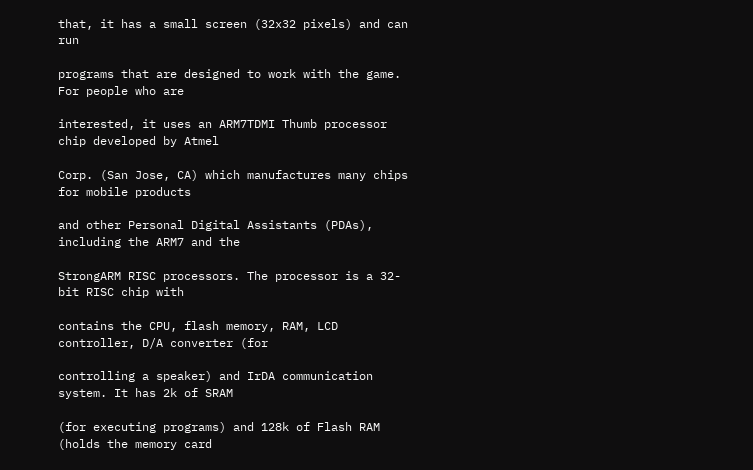that, it has a small screen (32x32 pixels) and can run

programs that are designed to work with the game. For people who are

interested, it uses an ARM7TDMI Thumb processor chip developed by Atmel

Corp. (San Jose, CA) which manufactures many chips for mobile products

and other Personal Digital Assistants (PDAs), including the ARM7 and the

StrongARM RISC processors. The processor is a 32-bit RISC chip with

contains the CPU, flash memory, RAM, LCD controller, D/A converter (for

controlling a speaker) and IrDA communication system. It has 2k of SRAM

(for executing programs) and 128k of Flash RAM (holds the memory card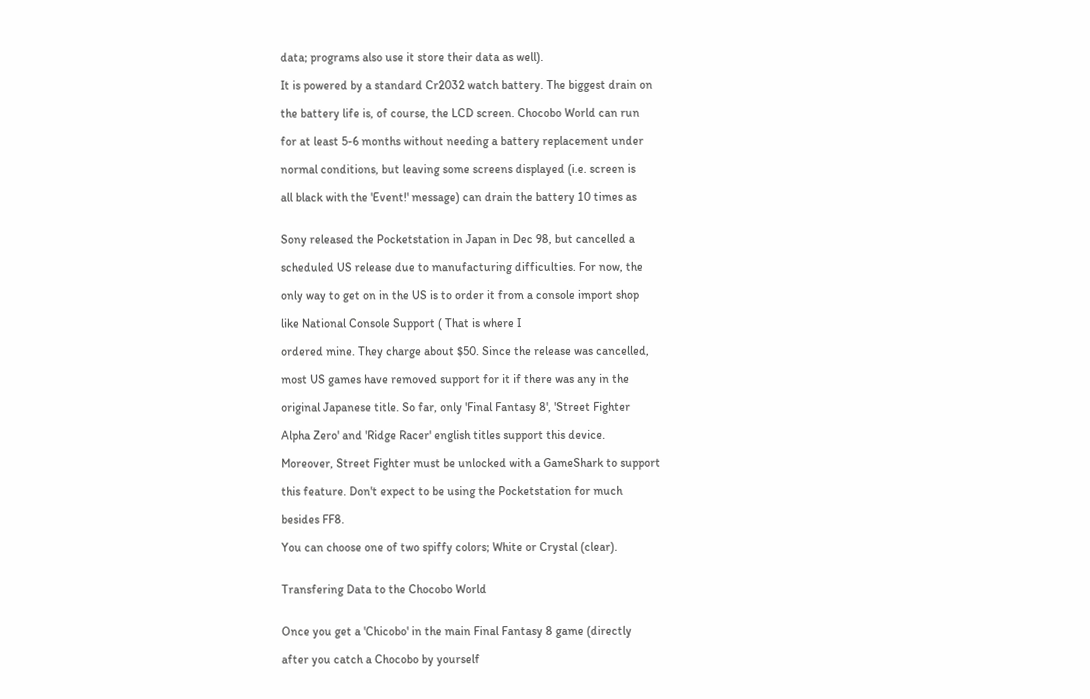data; programs also use it store their data as well).

It is powered by a standard Cr2032 watch battery. The biggest drain on

the battery life is, of course, the LCD screen. Chocobo World can run

for at least 5-6 months without needing a battery replacement under

normal conditions, but leaving some screens displayed (i.e. screen is

all black with the 'Event!' message) can drain the battery 10 times as


Sony released the Pocketstation in Japan in Dec 98, but cancelled a

scheduled US release due to manufacturing difficulties. For now, the

only way to get on in the US is to order it from a console import shop

like National Console Support ( That is where I

ordered mine. They charge about $50. Since the release was cancelled,

most US games have removed support for it if there was any in the

original Japanese title. So far, only 'Final Fantasy 8', 'Street Fighter

Alpha Zero' and 'Ridge Racer' english titles support this device.

Moreover, Street Fighter must be unlocked with a GameShark to support

this feature. Don't expect to be using the Pocketstation for much

besides FF8.

You can choose one of two spiffy colors; White or Crystal (clear).


Transfering Data to the Chocobo World


Once you get a 'Chicobo' in the main Final Fantasy 8 game (directly

after you catch a Chocobo by yourself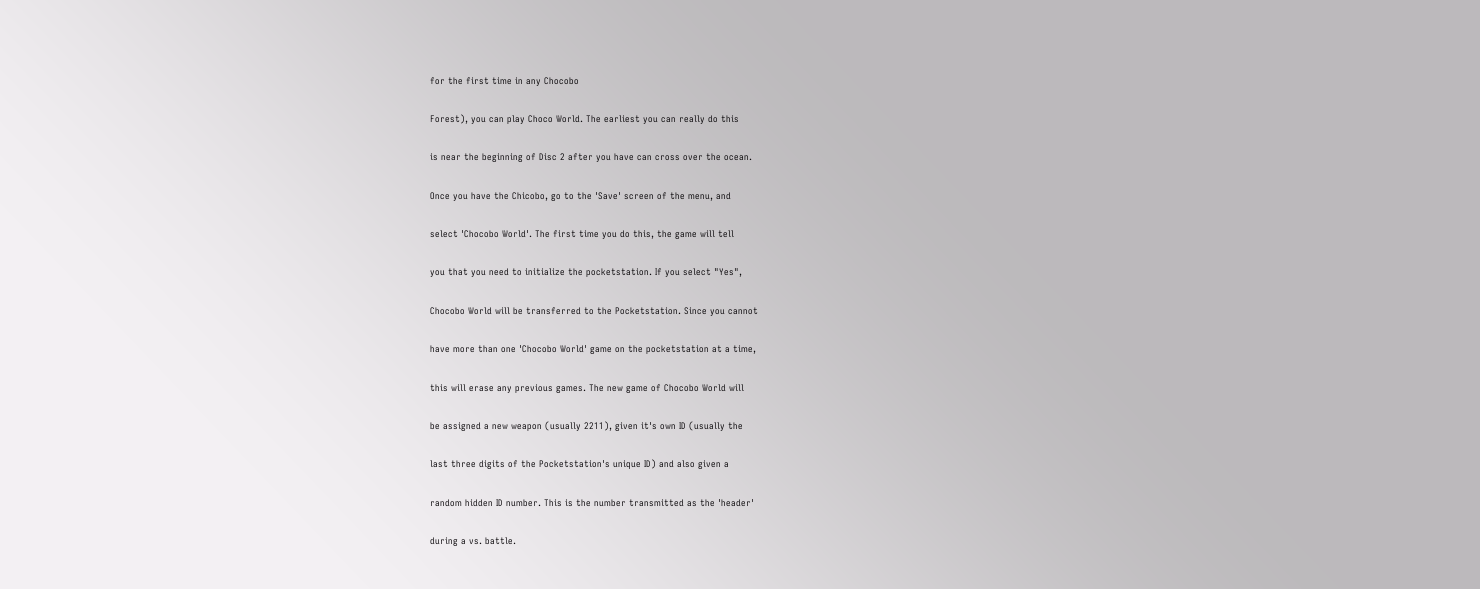for the first time in any Chocobo

Forest), you can play Choco World. The earliest you can really do this

is near the beginning of Disc 2 after you have can cross over the ocean.

Once you have the Chicobo, go to the 'Save' screen of the menu, and

select 'Chocobo World'. The first time you do this, the game will tell

you that you need to initialize the pocketstation. If you select "Yes",

Chocobo World will be transferred to the Pocketstation. Since you cannot

have more than one 'Chocobo World' game on the pocketstation at a time,

this will erase any previous games. The new game of Chocobo World will

be assigned a new weapon (usually 2211), given it's own ID (usually the

last three digits of the Pocketstation's unique ID) and also given a

random hidden ID number. This is the number transmitted as the 'header'

during a vs. battle.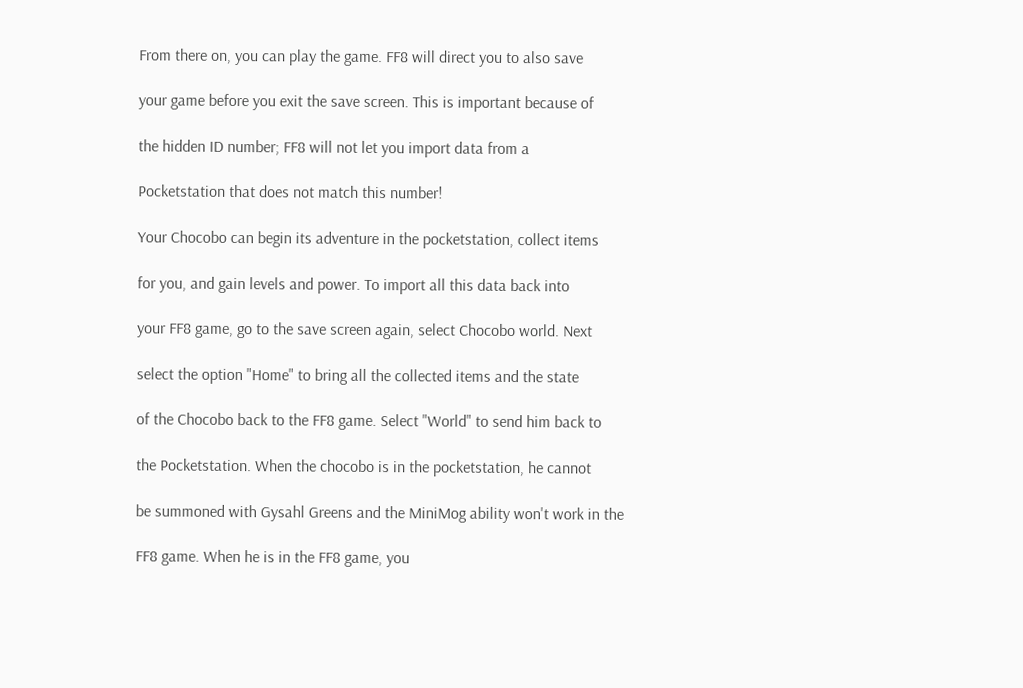From there on, you can play the game. FF8 will direct you to also save

your game before you exit the save screen. This is important because of

the hidden ID number; FF8 will not let you import data from a

Pocketstation that does not match this number!

Your Chocobo can begin its adventure in the pocketstation, collect items

for you, and gain levels and power. To import all this data back into

your FF8 game, go to the save screen again, select Chocobo world. Next

select the option "Home" to bring all the collected items and the state

of the Chocobo back to the FF8 game. Select "World" to send him back to

the Pocketstation. When the chocobo is in the pocketstation, he cannot

be summoned with Gysahl Greens and the MiniMog ability won't work in the

FF8 game. When he is in the FF8 game, you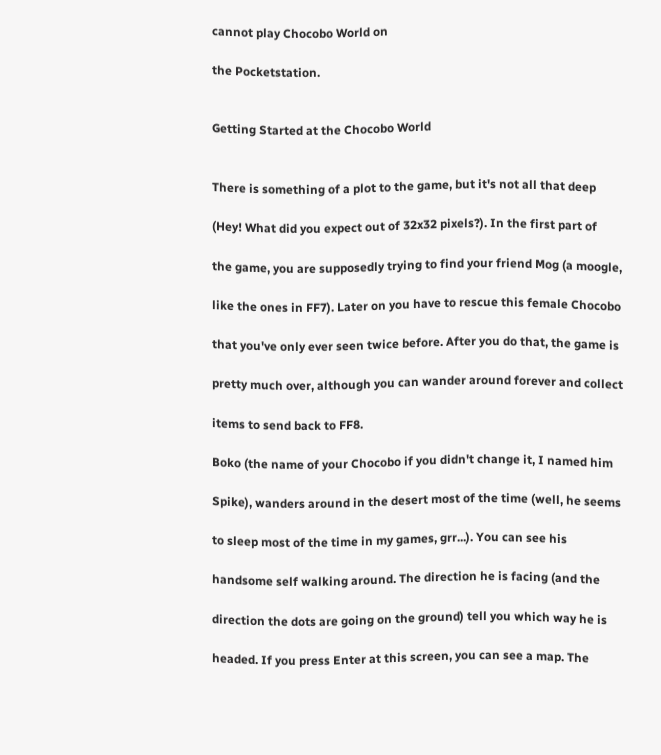cannot play Chocobo World on

the Pocketstation.


Getting Started at the Chocobo World


There is something of a plot to the game, but it's not all that deep

(Hey! What did you expect out of 32x32 pixels?). In the first part of

the game, you are supposedly trying to find your friend Mog (a moogle,

like the ones in FF7). Later on you have to rescue this female Chocobo

that you've only ever seen twice before. After you do that, the game is

pretty much over, although you can wander around forever and collect

items to send back to FF8.

Boko (the name of your Chocobo if you didn't change it, I named him

Spike), wanders around in the desert most of the time (well, he seems

to sleep most of the time in my games, grr...). You can see his

handsome self walking around. The direction he is facing (and the

direction the dots are going on the ground) tell you which way he is

headed. If you press Enter at this screen, you can see a map. The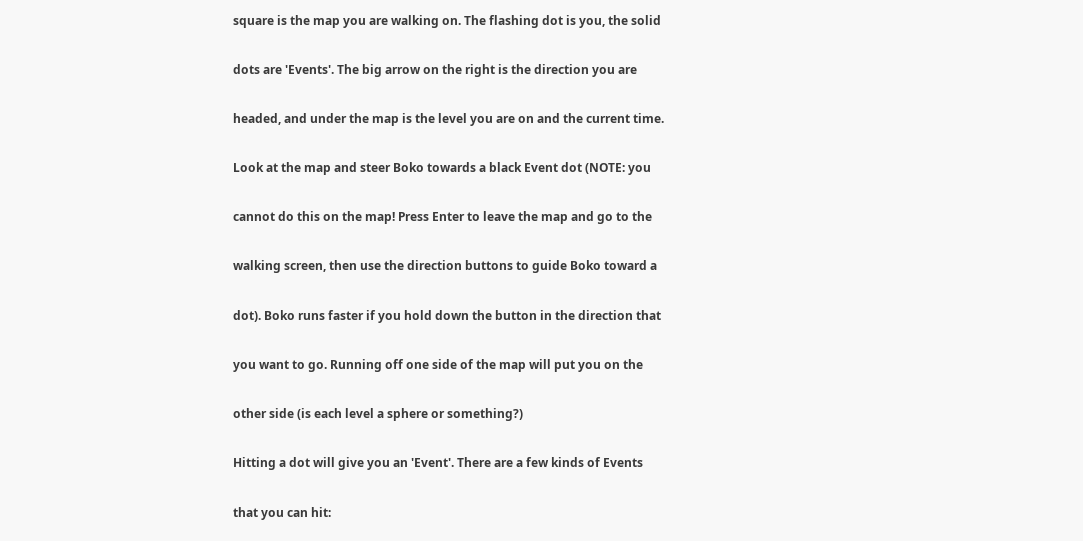square is the map you are walking on. The flashing dot is you, the solid

dots are 'Events'. The big arrow on the right is the direction you are

headed, and under the map is the level you are on and the current time.

Look at the map and steer Boko towards a black Event dot (NOTE: you

cannot do this on the map! Press Enter to leave the map and go to the

walking screen, then use the direction buttons to guide Boko toward a

dot). Boko runs faster if you hold down the button in the direction that

you want to go. Running off one side of the map will put you on the

other side (is each level a sphere or something?)

Hitting a dot will give you an 'Event'. There are a few kinds of Events

that you can hit: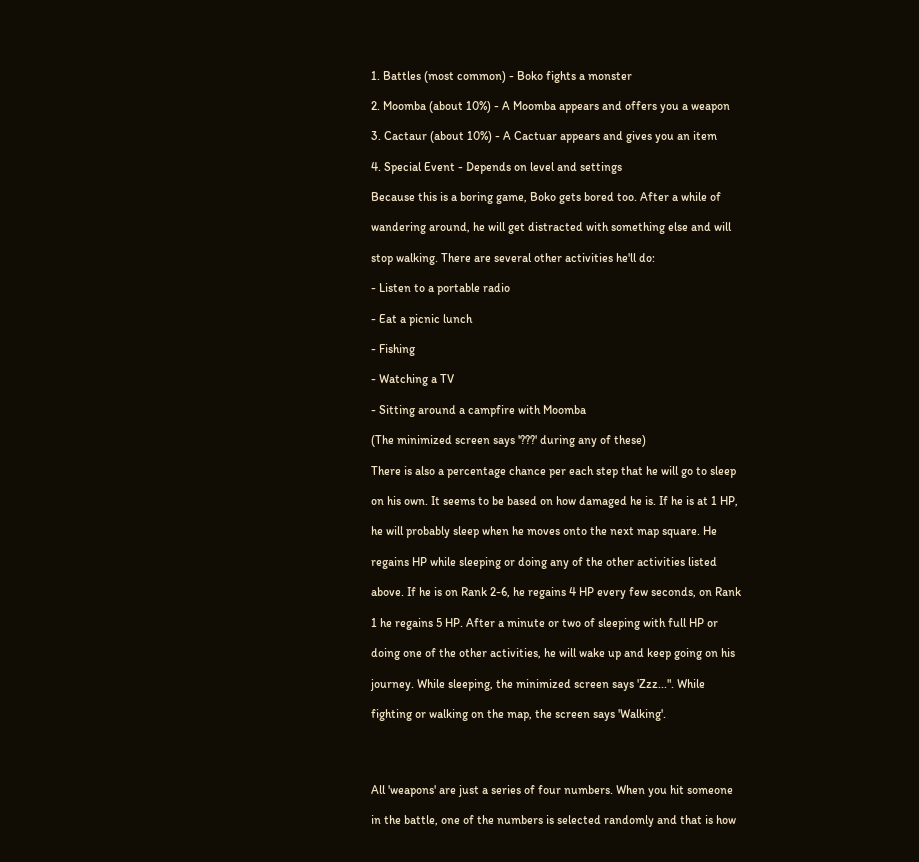1. Battles (most common) - Boko fights a monster

2. Moomba (about 10%) - A Moomba appears and offers you a weapon

3. Cactaur (about 10%) - A Cactuar appears and gives you an item

4. Special Event - Depends on level and settings

Because this is a boring game, Boko gets bored too. After a while of

wandering around, he will get distracted with something else and will

stop walking. There are several other activities he'll do:

- Listen to a portable radio

- Eat a picnic lunch

- Fishing

- Watching a TV

- Sitting around a campfire with Moomba

(The minimized screen says '???' during any of these)

There is also a percentage chance per each step that he will go to sleep

on his own. It seems to be based on how damaged he is. If he is at 1 HP,

he will probably sleep when he moves onto the next map square. He

regains HP while sleeping or doing any of the other activities listed

above. If he is on Rank 2-6, he regains 4 HP every few seconds, on Rank

1 he regains 5 HP. After a minute or two of sleeping with full HP or

doing one of the other activities, he will wake up and keep going on his

journey. While sleeping, the minimized screen says 'Zzz...". While

fighting or walking on the map, the screen says 'Walking'.




All 'weapons' are just a series of four numbers. When you hit someone

in the battle, one of the numbers is selected randomly and that is how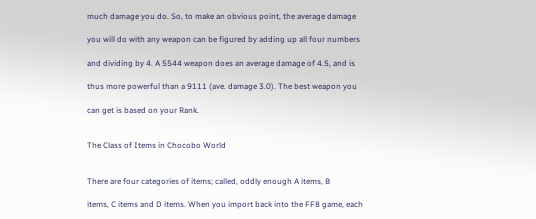much damage you do. So, to make an obvious point, the average damage

you will do with any weapon can be figured by adding up all four numbers

and dividing by 4. A 5544 weapon does an average damage of 4.5, and is

thus more powerful than a 9111 (ave. damage 3.0). The best weapon you

can get is based on your Rank.


The Class of Items in Chocobo World


There are four categories of items; called, oddly enough A items, B

items, C items and D items. When you import back into the FF8 game, each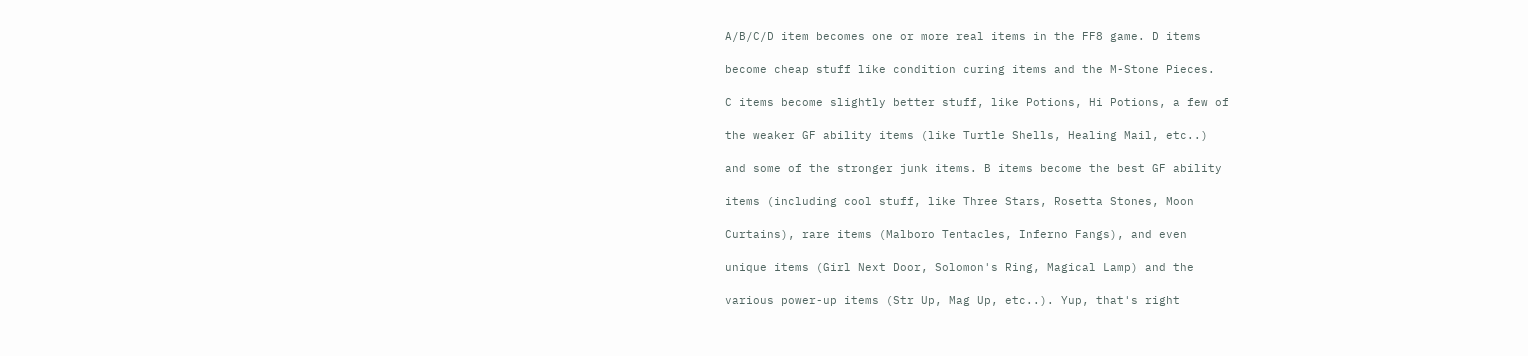A/B/C/D item becomes one or more real items in the FF8 game. D items

become cheap stuff like condition curing items and the M-Stone Pieces.

C items become slightly better stuff, like Potions, Hi Potions, a few of

the weaker GF ability items (like Turtle Shells, Healing Mail, etc..)

and some of the stronger junk items. B items become the best GF ability

items (including cool stuff, like Three Stars, Rosetta Stones, Moon

Curtains), rare items (Malboro Tentacles, Inferno Fangs), and even

unique items (Girl Next Door, Solomon's Ring, Magical Lamp) and the

various power-up items (Str Up, Mag Up, etc..). Yup, that's right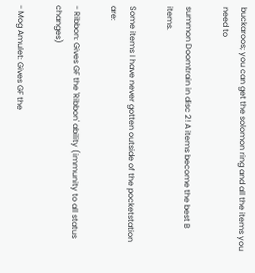buckaroos; you can get the solomon ring and all the items you need to

summon Doomtrain in disc 2! A items become the best B items.

Some items I have never gotten outside of the pocketstation are:

- Ribbon: Gives GF the 'Ribbon' ability (immunity to all status changes)

- Mog Amulet: Gives GF the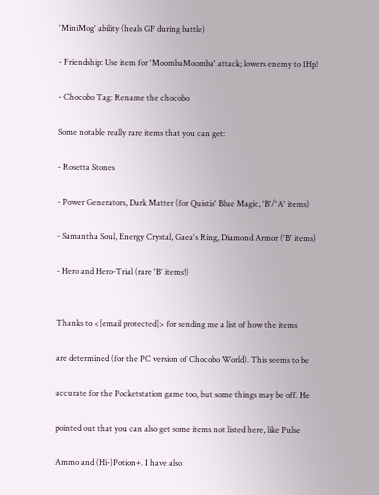'MiniMog' ability (heals GF during battle)

- Friendship: Use item for 'MoombaMoomba' attack; lowers enemy to 1Hp!

- Chocobo Tag: Rename the chocobo

Some notable really rare items that you can get:

- Rosetta Stones

- Power Generators, Dark Matter (for Quistis' Blue Magic, 'B'/'A' items)

- Samantha Soul, Energy Crystal, Gaea's Ring, Diamond Armor ('B' items)

- Hero and Hero-Trial (rare 'B' items!)


Thanks to <[email protected]> for sending me a list of how the items

are determined (for the PC version of Chocobo World). This seems to be

accurate for the Pocketstation game too, but some things may be off. He

pointed out that you can also get some items not listed here, like Pulse

Ammo and (Hi-)Potion+. I have also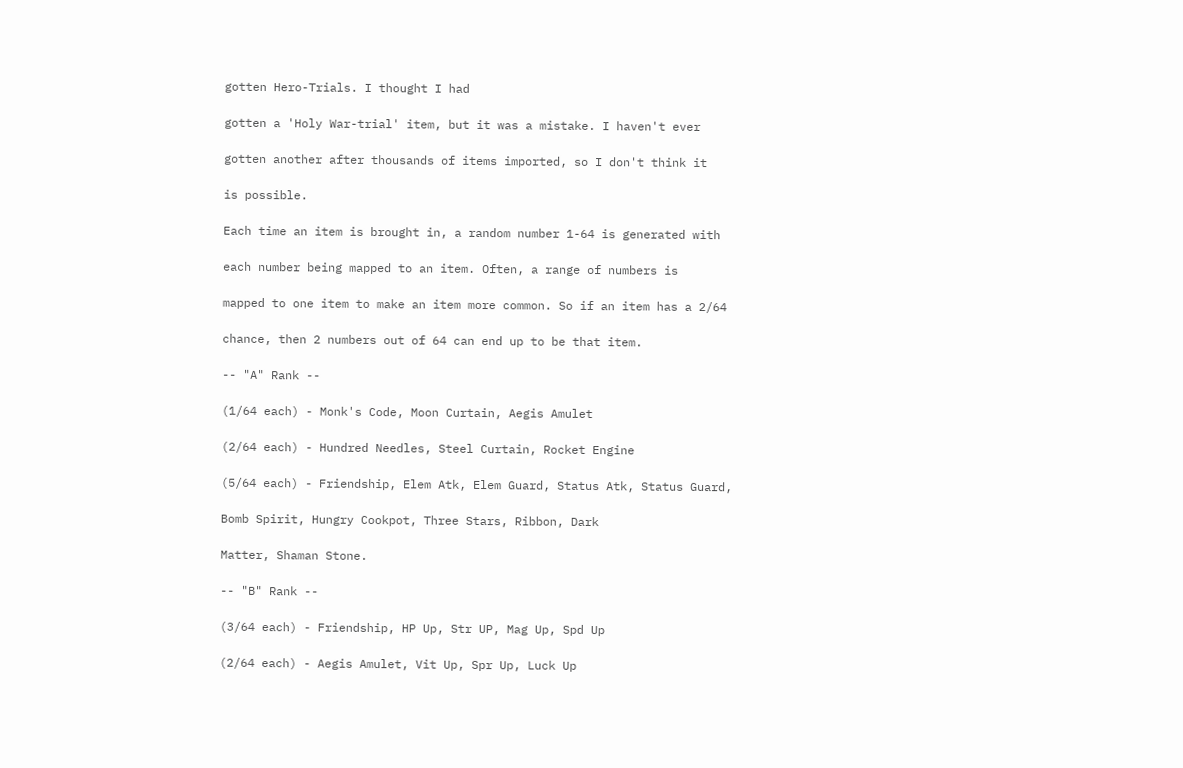gotten Hero-Trials. I thought I had

gotten a 'Holy War-trial' item, but it was a mistake. I haven't ever

gotten another after thousands of items imported, so I don't think it

is possible.

Each time an item is brought in, a random number 1-64 is generated with

each number being mapped to an item. Often, a range of numbers is

mapped to one item to make an item more common. So if an item has a 2/64

chance, then 2 numbers out of 64 can end up to be that item.

-- "A" Rank --

(1/64 each) - Monk's Code, Moon Curtain, Aegis Amulet

(2/64 each) - Hundred Needles, Steel Curtain, Rocket Engine

(5/64 each) - Friendship, Elem Atk, Elem Guard, Status Atk, Status Guard,

Bomb Spirit, Hungry Cookpot, Three Stars, Ribbon, Dark

Matter, Shaman Stone.

-- "B" Rank --

(3/64 each) - Friendship, HP Up, Str UP, Mag Up, Spd Up

(2/64 each) - Aegis Amulet, Vit Up, Spr Up, Luck Up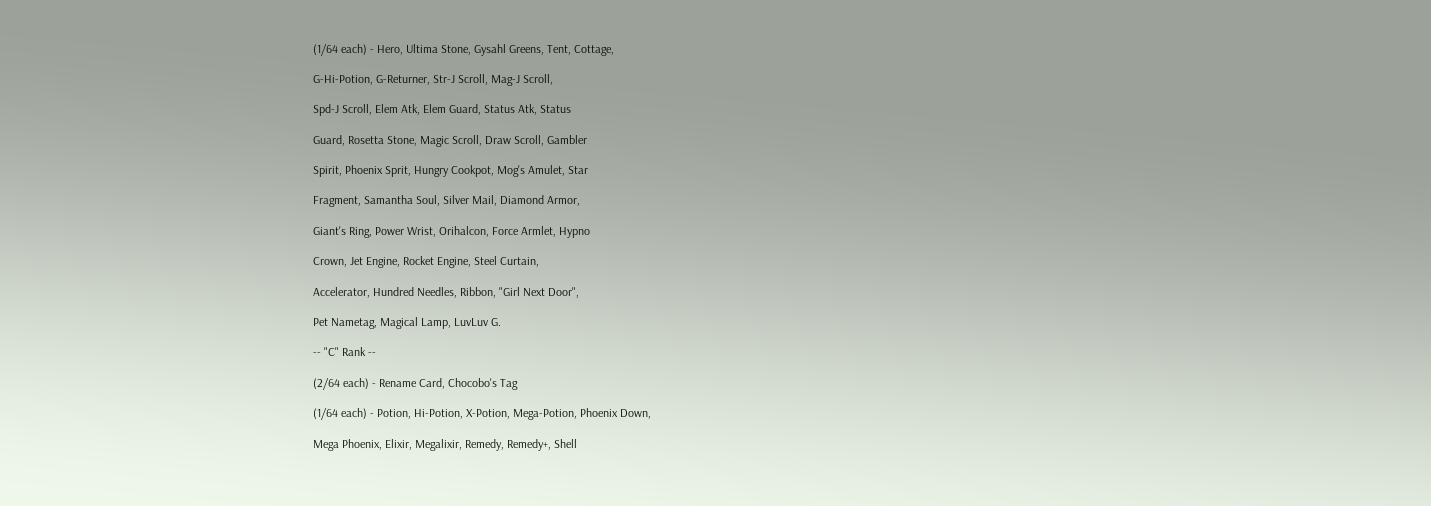(1/64 each) - Hero, Ultima Stone, Gysahl Greens, Tent, Cottage,

G-Hi-Potion, G-Returner, Str-J Scroll, Mag-J Scroll,

Spd-J Scroll, Elem Atk, Elem Guard, Status Atk, Status

Guard, Rosetta Stone, Magic Scroll, Draw Scroll, Gambler

Spirit, Phoenix Sprit, Hungry Cookpot, Mog's Amulet, Star

Fragment, Samantha Soul, Silver Mail, Diamond Armor,

Giant's Ring, Power Wrist, Orihalcon, Force Armlet, Hypno

Crown, Jet Engine, Rocket Engine, Steel Curtain,

Accelerator, Hundred Needles, Ribbon, "Girl Next Door",

Pet Nametag, Magical Lamp, LuvLuv G.

-- "C" Rank --

(2/64 each) - Rename Card, Chocobo's Tag

(1/64 each) - Potion, Hi-Potion, X-Potion, Mega-Potion, Phoenix Down,

Mega Phoenix, Elixir, Megalixir, Remedy, Remedy+, Shell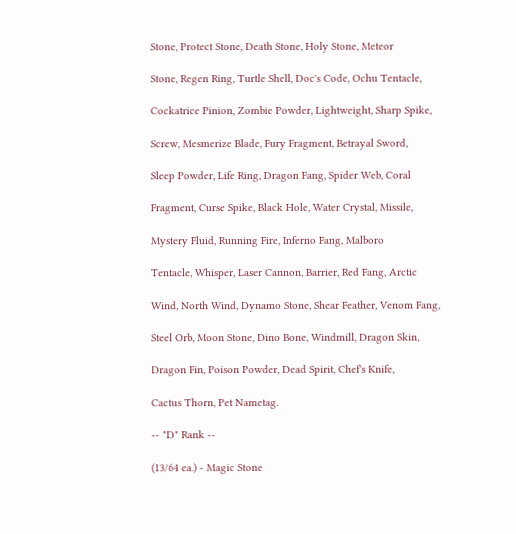Stone, Protect Stone, Death Stone, Holy Stone, Meteor

Stone, Regen Ring, Turtle Shell, Doc's Code, Ochu Tentacle,

Cockatrice Pinion, Zombie Powder, Lightweight, Sharp Spike,

Screw, Mesmerize Blade, Fury Fragment, Betrayal Sword,

Sleep Powder, Life Ring, Dragon Fang, Spider Web, Coral

Fragment, Curse Spike, Black Hole, Water Crystal, Missile,

Mystery Fluid, Running Fire, Inferno Fang, Malboro

Tentacle, Whisper, Laser Cannon, Barrier, Red Fang, Arctic

Wind, North Wind, Dynamo Stone, Shear Feather, Venom Fang,

Steel Orb, Moon Stone, Dino Bone, Windmill, Dragon Skin,

Dragon Fin, Poison Powder, Dead Spirit, Chef's Knife,

Cactus Thorn, Pet Nametag.

-- "D" Rank --

(13/64 ea.) - Magic Stone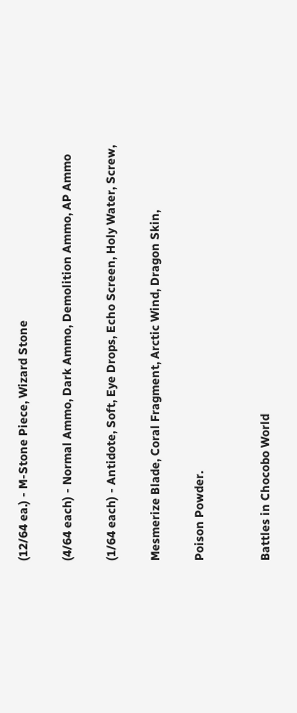(12/64 ea.) - M-Stone Piece, Wizard Stone

(4/64 each) - Normal Ammo, Dark Ammo, Demolition Ammo, AP Ammo

(1/64 each) - Antidote, Soft, Eye Drops, Echo Screen, Holy Water, Screw,

Mesmerize Blade, Coral Fragment, Arctic Wind, Dragon Skin,

Poison Powder.


Battles in Chocobo World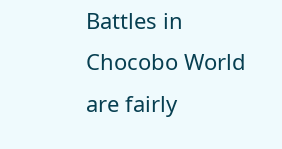Battles in Chocobo World are fairly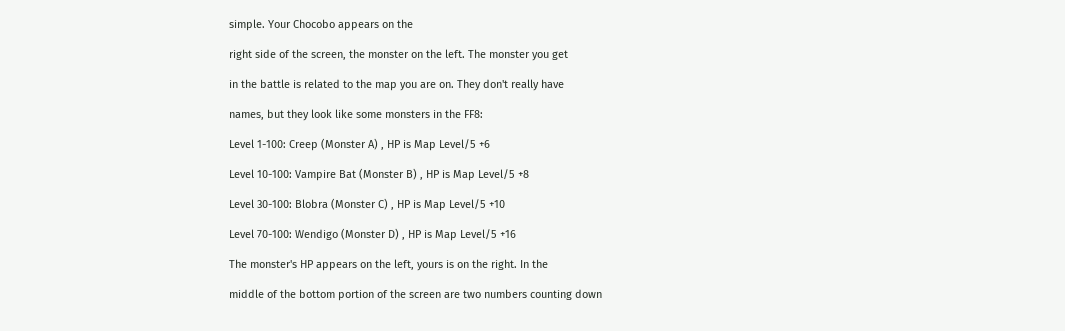simple. Your Chocobo appears on the

right side of the screen, the monster on the left. The monster you get

in the battle is related to the map you are on. They don't really have

names, but they look like some monsters in the FF8:

Level 1-100: Creep (Monster A) , HP is Map Level/5 +6

Level 10-100: Vampire Bat (Monster B) , HP is Map Level/5 +8

Level 30-100: Blobra (Monster C) , HP is Map Level/5 +10

Level 70-100: Wendigo (Monster D) , HP is Map Level/5 +16

The monster's HP appears on the left, yours is on the right. In the

middle of the bottom portion of the screen are two numbers counting down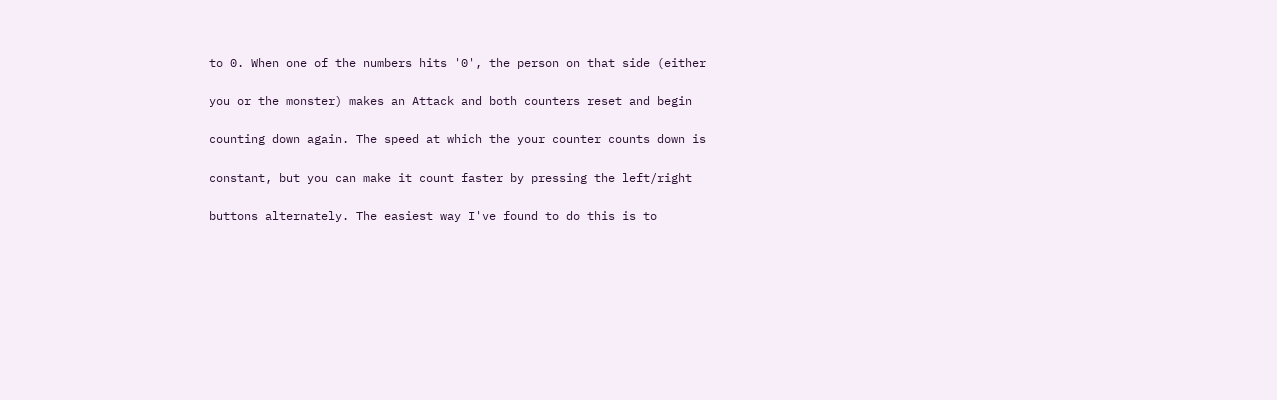to 0. When one of the numbers hits '0', the person on that side (either

you or the monster) makes an Attack and both counters reset and begin

counting down again. The speed at which the your counter counts down is

constant, but you can make it count faster by pressing the left/right

buttons alternately. The easiest way I've found to do this is to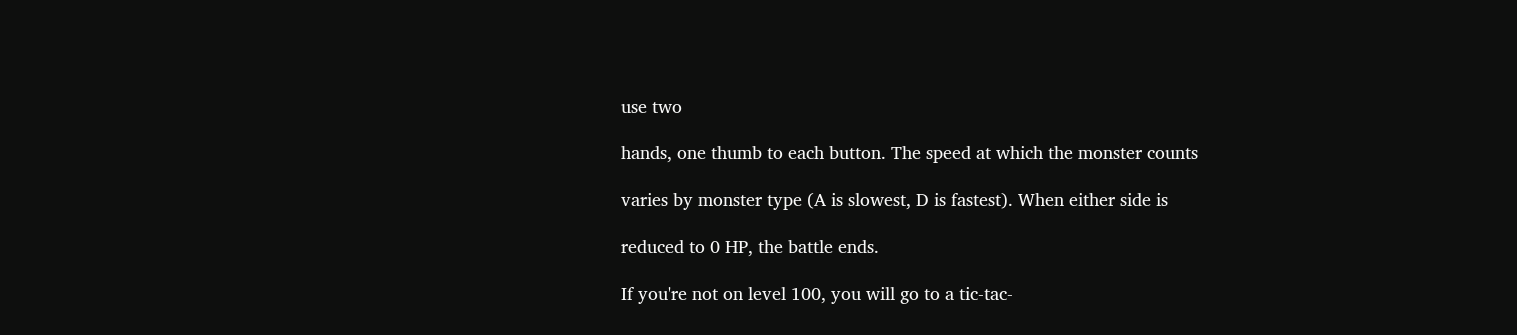use two

hands, one thumb to each button. The speed at which the monster counts

varies by monster type (A is slowest, D is fastest). When either side is

reduced to 0 HP, the battle ends.

If you're not on level 100, you will go to a tic-tac-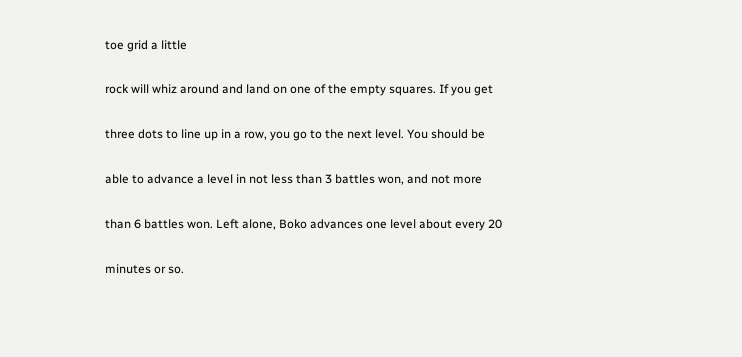toe grid a little

rock will whiz around and land on one of the empty squares. If you get

three dots to line up in a row, you go to the next level. You should be

able to advance a level in not less than 3 battles won, and not more

than 6 battles won. Left alone, Boko advances one level about every 20

minutes or so.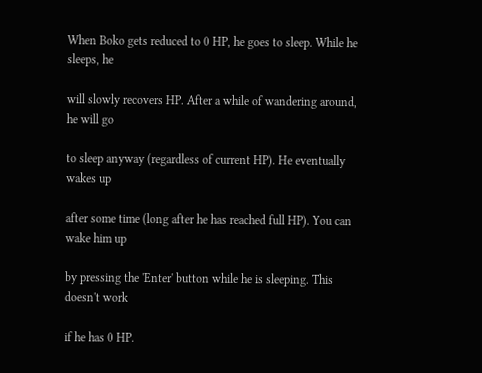When Boko gets reduced to 0 HP, he goes to sleep. While he sleeps, he

will slowly recovers HP. After a while of wandering around, he will go

to sleep anyway (regardless of current HP). He eventually wakes up

after some time (long after he has reached full HP). You can wake him up

by pressing the 'Enter' button while he is sleeping. This doesn't work

if he has 0 HP.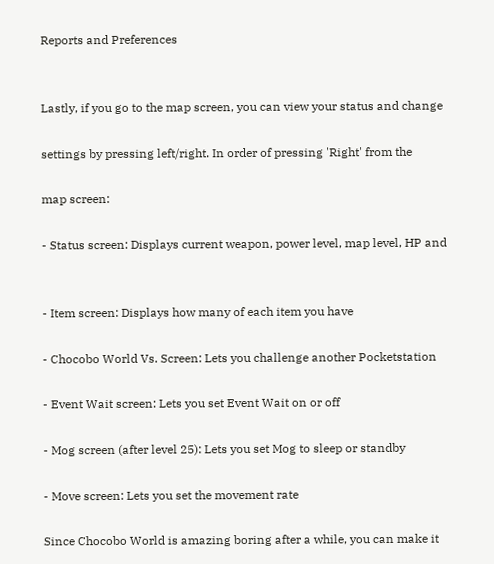Reports and Preferences


Lastly, if you go to the map screen, you can view your status and change

settings by pressing left/right. In order of pressing 'Right' from the

map screen:

- Status screen: Displays current weapon, power level, map level, HP and


- Item screen: Displays how many of each item you have

- Chocobo World Vs. Screen: Lets you challenge another Pocketstation

- Event Wait screen: Lets you set Event Wait on or off

- Mog screen (after level 25): Lets you set Mog to sleep or standby

- Move screen: Lets you set the movement rate

Since Chocobo World is amazing boring after a while, you can make it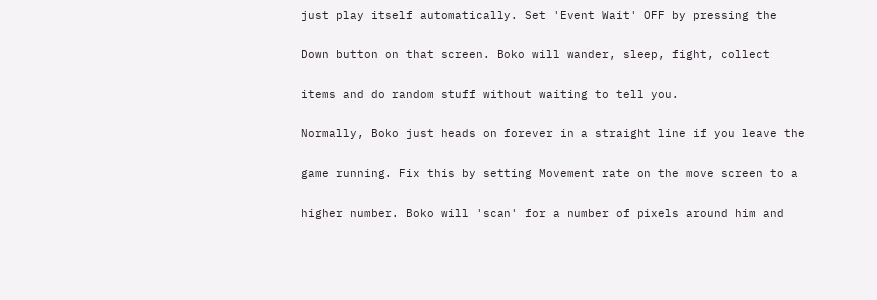just play itself automatically. Set 'Event Wait' OFF by pressing the

Down button on that screen. Boko will wander, sleep, fight, collect

items and do random stuff without waiting to tell you.

Normally, Boko just heads on forever in a straight line if you leave the

game running. Fix this by setting Movement rate on the move screen to a

higher number. Boko will 'scan' for a number of pixels around him and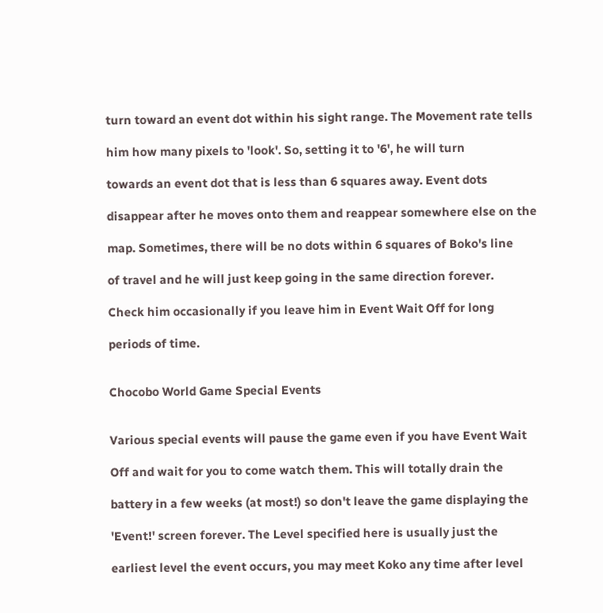turn toward an event dot within his sight range. The Movement rate tells

him how many pixels to 'look'. So, setting it to '6', he will turn

towards an event dot that is less than 6 squares away. Event dots

disappear after he moves onto them and reappear somewhere else on the

map. Sometimes, there will be no dots within 6 squares of Boko's line

of travel and he will just keep going in the same direction forever.

Check him occasionally if you leave him in Event Wait Off for long

periods of time.


Chocobo World Game Special Events


Various special events will pause the game even if you have Event Wait

Off and wait for you to come watch them. This will totally drain the

battery in a few weeks (at most!) so don't leave the game displaying the

'Event!' screen forever. The Level specified here is usually just the

earliest level the event occurs, you may meet Koko any time after level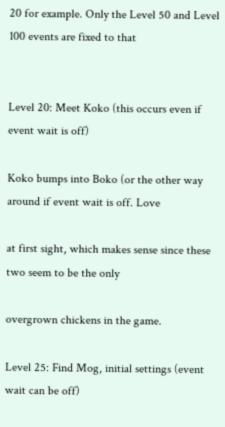20 for example. Only the Level 50 and Level 100 events are fixed to that


Level 20: Meet Koko (this occurs even if event wait is off)

Koko bumps into Boko (or the other way around if event wait is off. Love

at first sight, which makes sense since these two seem to be the only

overgrown chickens in the game.

Level 25: Find Mog, initial settings (event wait can be off)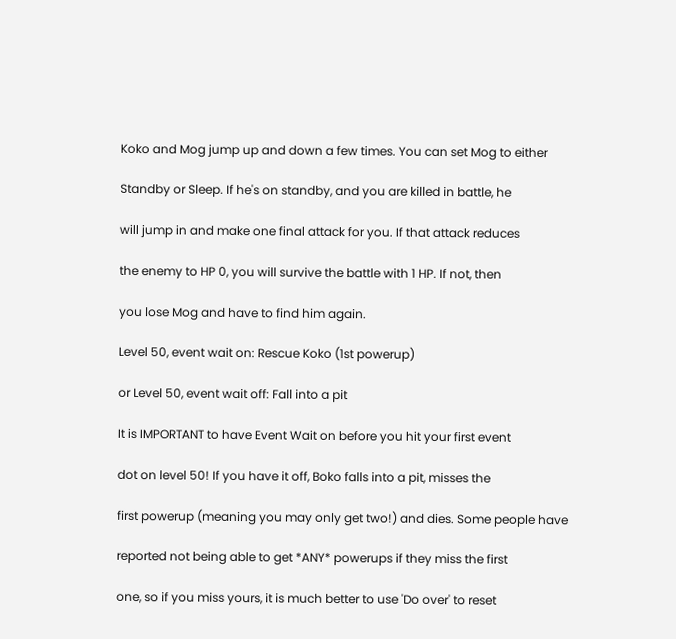Koko and Mog jump up and down a few times. You can set Mog to either

Standby or Sleep. If he's on standby, and you are killed in battle, he

will jump in and make one final attack for you. If that attack reduces

the enemy to HP 0, you will survive the battle with 1 HP. If not, then

you lose Mog and have to find him again.

Level 50, event wait on: Rescue Koko (1st powerup)

or Level 50, event wait off: Fall into a pit

It is IMPORTANT to have Event Wait on before you hit your first event

dot on level 50! If you have it off, Boko falls into a pit, misses the

first powerup (meaning you may only get two!) and dies. Some people have

reported not being able to get *ANY* powerups if they miss the first

one, so if you miss yours, it is much better to use 'Do over' to reset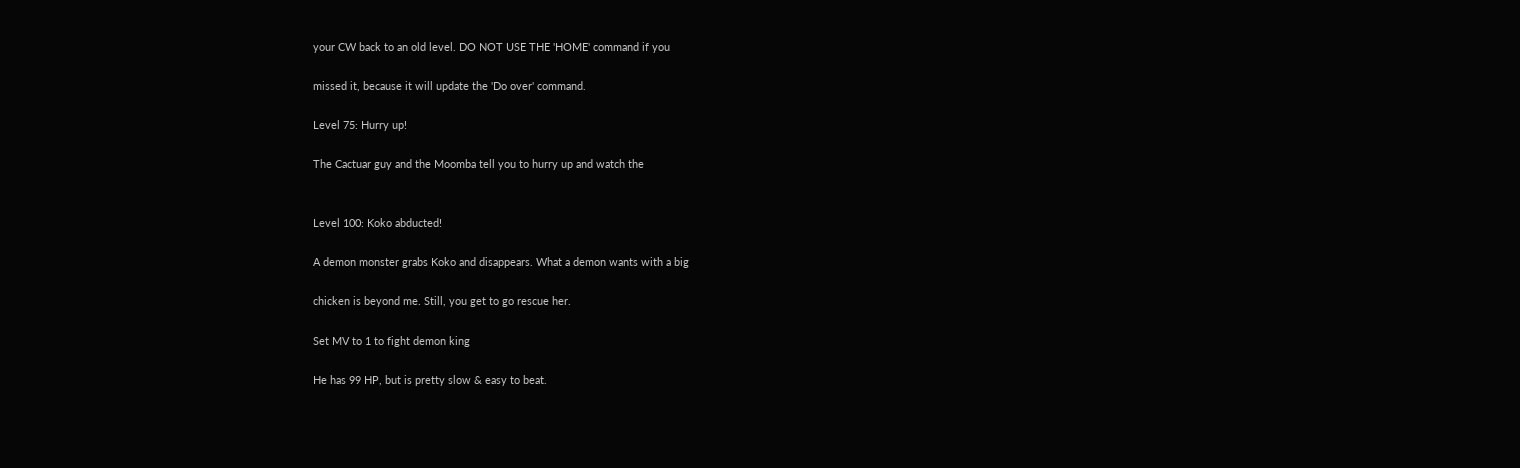your CW back to an old level. DO NOT USE THE 'HOME' command if you

missed it, because it will update the 'Do over' command.

Level 75: Hurry up!

The Cactuar guy and the Moomba tell you to hurry up and watch the


Level 100: Koko abducted!

A demon monster grabs Koko and disappears. What a demon wants with a big

chicken is beyond me. Still, you get to go rescue her.

Set MV to 1 to fight demon king

He has 99 HP, but is pretty slow & easy to beat.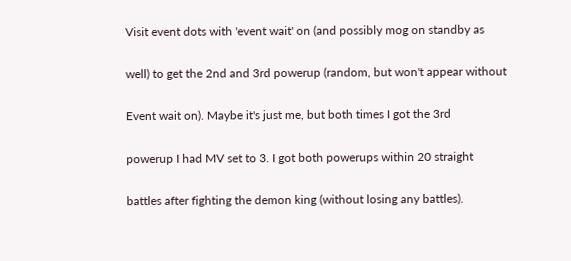Visit event dots with 'event wait' on (and possibly mog on standby as

well) to get the 2nd and 3rd powerup (random, but won't appear without

Event wait on). Maybe it's just me, but both times I got the 3rd

powerup I had MV set to 3. I got both powerups within 20 straight

battles after fighting the demon king (without losing any battles).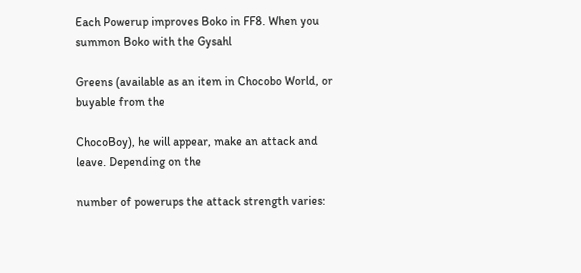Each Powerup improves Boko in FF8. When you summon Boko with the Gysahl

Greens (available as an item in Chocobo World, or buyable from the

ChocoBoy), he will appear, make an attack and leave. Depending on the

number of powerups the attack strength varies: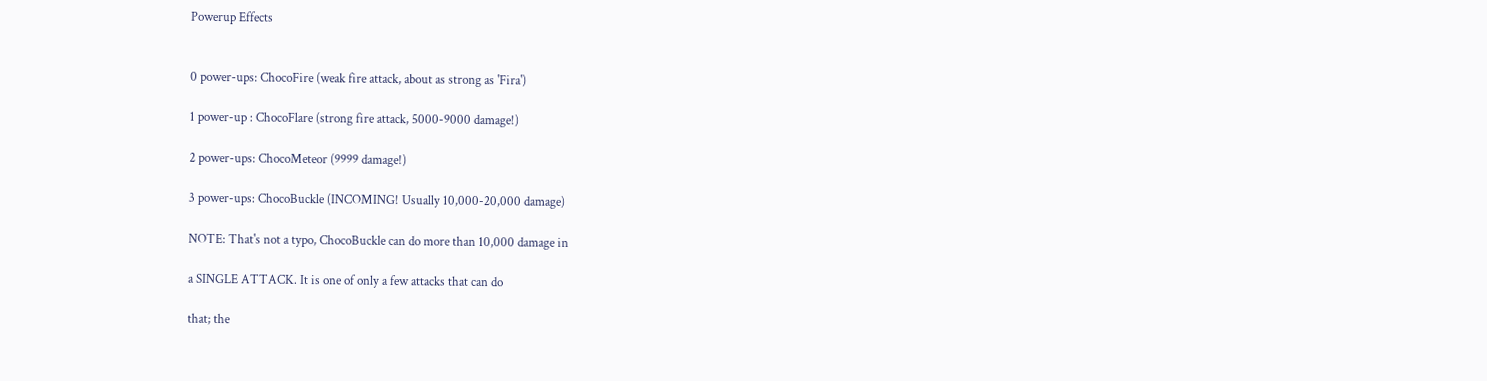Powerup Effects


0 power-ups: ChocoFire (weak fire attack, about as strong as 'Fira')

1 power-up : ChocoFlare (strong fire attack, 5000-9000 damage!)

2 power-ups: ChocoMeteor (9999 damage!)

3 power-ups: ChocoBuckle (INCOMING! Usually 10,000-20,000 damage)

NOTE: That's not a typo, ChocoBuckle can do more than 10,000 damage in

a SINGLE ATTACK. It is one of only a few attacks that can do

that; the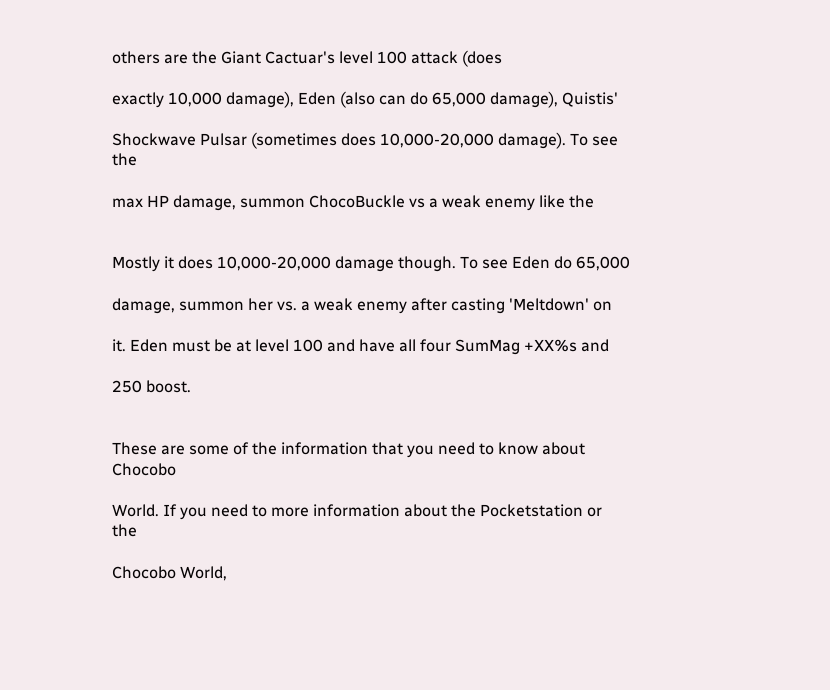others are the Giant Cactuar's level 100 attack (does

exactly 10,000 damage), Eden (also can do 65,000 damage), Quistis'

Shockwave Pulsar (sometimes does 10,000-20,000 damage). To see the

max HP damage, summon ChocoBuckle vs a weak enemy like the


Mostly it does 10,000-20,000 damage though. To see Eden do 65,000

damage, summon her vs. a weak enemy after casting 'Meltdown' on

it. Eden must be at level 100 and have all four SumMag +XX%s and

250 boost.


These are some of the information that you need to know about Chocobo

World. If you need to more information about the Pocketstation or the

Chocobo World,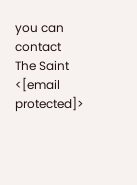you can contact The Saint <[email protected]>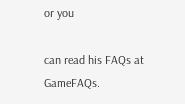or you

can read his FAQs at GameFAQs.